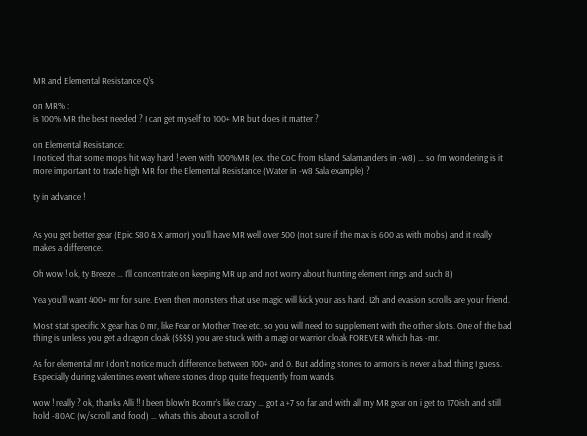MR and Elemental Resistance Q's

on MR% :
is 100% MR the best needed ? I can get myself to 100+ MR but does it matter ?

on Elemental Resistance:
I noticed that some mops hit way hard ! even with 100%MR (ex. the CoC from Island Salamanders in -w8) … so I’m wondering is it more important to trade high MR for the Elemental Resistance (Water in -w8 Sala example) ?

ty in advance !


As you get better gear (Epic S80 & X armor) you’ll have MR well over 500 (not sure if the max is 600 as with mobs) and it really makes a difference.

Oh wow ! ok, ty Breeze … I’ll concentrate on keeping MR up and not worry about hunting element rings and such 8)

Yea you’ll want 400+ mr for sure. Even then monsters that use magic will kick your ass hard. I2h and evasion scrolls are your friend.

Most stat specific X gear has 0 mr, like Fear or Mother Tree etc. so you will need to supplement with the other slots. One of the bad thing is unless you get a dragon cloak ($$$$) you are stuck with a magi or warrior cloak FOREVER which has -mr.

As for elemental mr I don’t notice much difference between 100+ and 0. But adding stones to armors is never a bad thing I guess. Especially during valentines event where stones drop quite frequently from wands

wow ! really ? ok, thanks Alli !! I been blow’n Bcomr’s like crazy … got a +7 so far and with all my MR gear on i get to 170ish and still hold -80AC (w/scroll and food) … whats this about a scroll of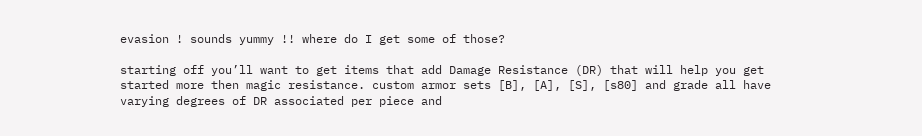evasion ! sounds yummy !! where do I get some of those?

starting off you’ll want to get items that add Damage Resistance (DR) that will help you get started more then magic resistance. custom armor sets [B], [A], [S], [s80] and grade all have varying degrees of DR associated per piece and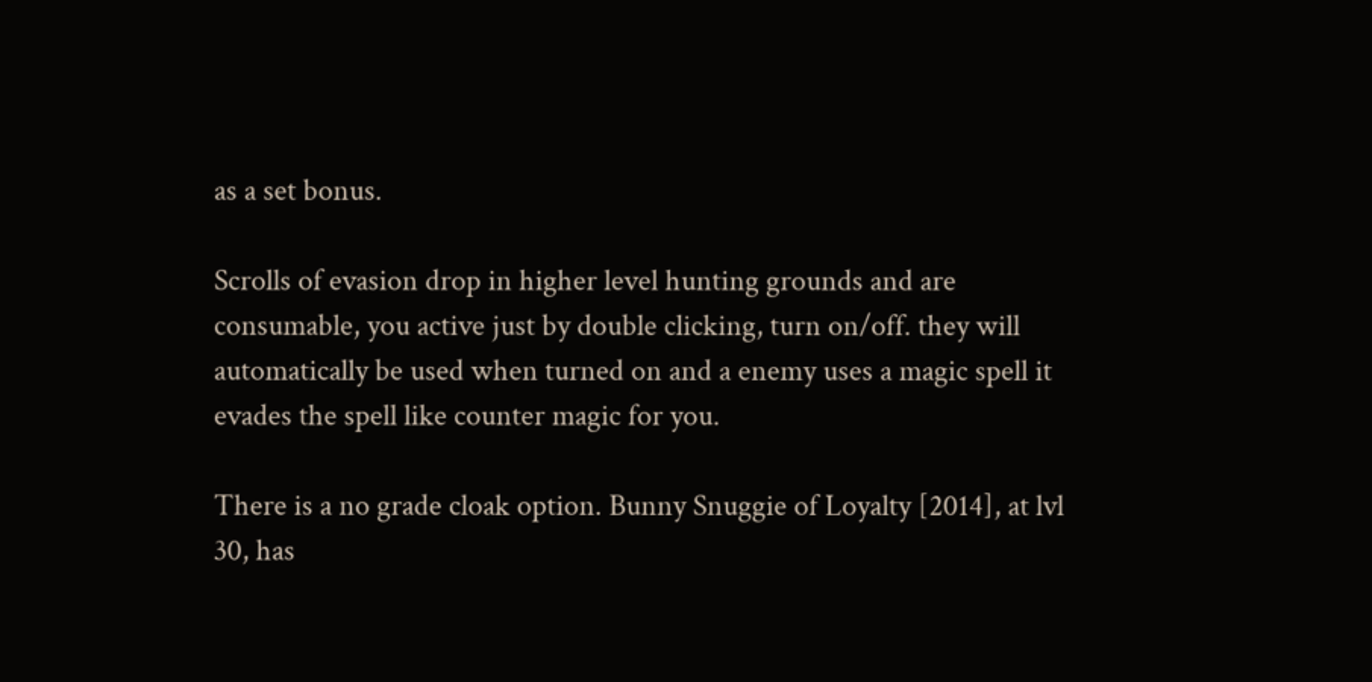as a set bonus.

Scrolls of evasion drop in higher level hunting grounds and are consumable, you active just by double clicking, turn on/off. they will automatically be used when turned on and a enemy uses a magic spell it evades the spell like counter magic for you.

There is a no grade cloak option. Bunny Snuggie of Loyalty [2014], at lvl 30, has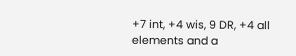+7 int, +4 wis, 9 DR, +4 all elements and a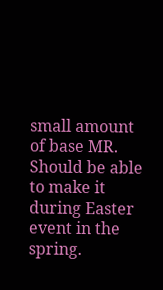small amount of base MR. Should be able to make it during Easter event in the spring.